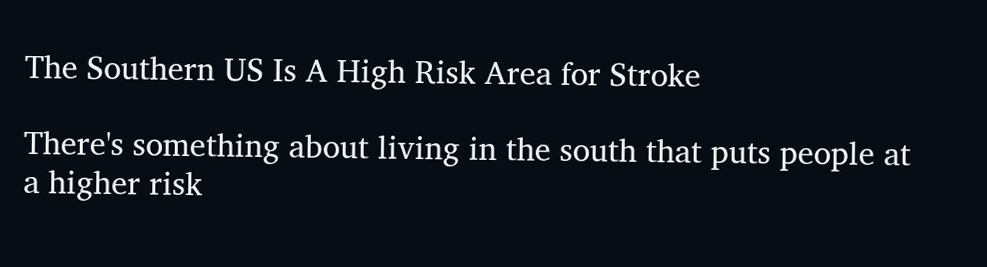The Southern US Is A High Risk Area for Stroke

There's something about living in the south that puts people at a higher risk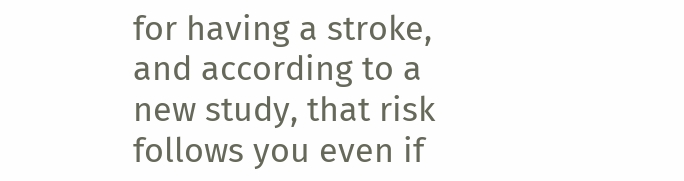for having a stroke, and according to a new study, that risk follows you even if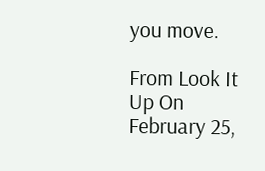you move.

From Look It Up On February 25,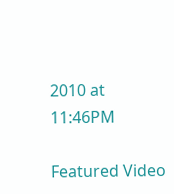2010 at 11:46PM

Featured Video